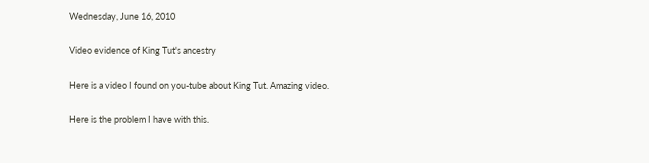Wednesday, June 16, 2010

Video evidence of King Tut's ancestry

Here is a video I found on you-tube about King Tut. Amazing video.

Here is the problem I have with this.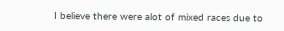I believe there were alot of mixed races due to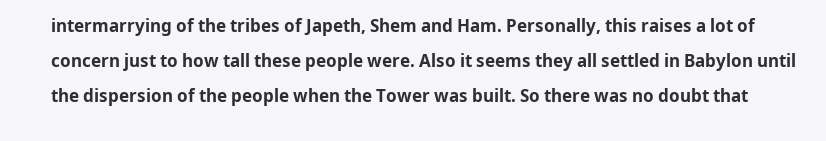intermarrying of the tribes of Japeth, Shem and Ham. Personally, this raises a lot of concern just to how tall these people were. Also it seems they all settled in Babylon until the dispersion of the people when the Tower was built. So there was no doubt that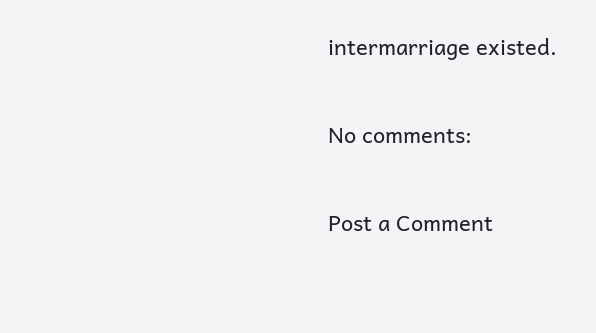intermarriage existed.

No comments:

Post a Comment